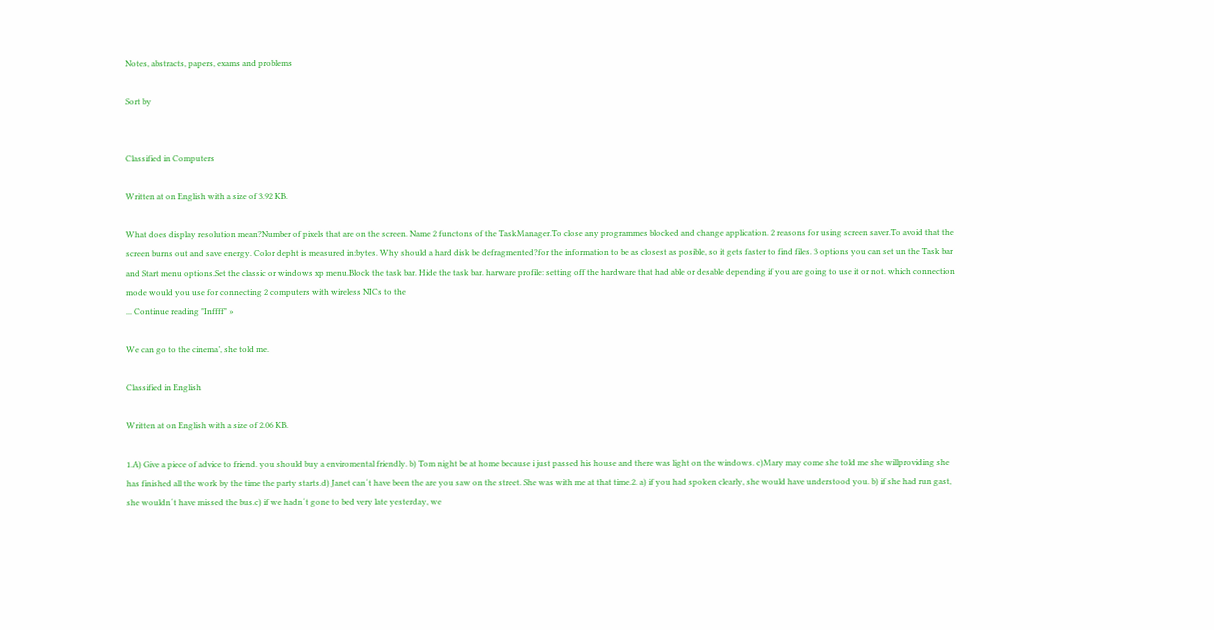Notes, abstracts, papers, exams and problems

Sort by


Classified in Computers

Written at on English with a size of 3.92 KB.

What does display resolution mean?Number of pixels that are on the screen. Name 2 functons of the TaskManager.To close any programmes blocked and change application. 2 reasons for using screen saver.To avoid that the screen burns out and save energy. Color depht is measured in:bytes. Why should a hard disk be defragmented?for the information to be as closest as posible, so it gets faster to find files. 3 options you can set un the Task bar and Start menu options.Set the classic or windows xp menu.Block the task bar. Hide the task bar. harware profile: setting off the hardware that had able or desable depending if you are going to use it or not. which connection mode would you use for connecting 2 computers with wireless NICs to the
... Continue reading "Inffff" »

We can go to the cinema’, she told me.

Classified in English

Written at on English with a size of 2.06 KB.

1.A) Give a piece of advice to friend. you should buy a enviromental friendly. b) Tom night be at home because i just passed his house and there was light on the windows. c)Mary may come she told me she willproviding she has finished all the work by the time the party starts.d) Janet can´t have been the are you saw on the street. She was with me at that time.2. a) if you had spoken clearly, she would have understood you. b) if she had run gast, she wouldn´t have missed the bus.c) if we hadn´t gone to bed very late yesterday, we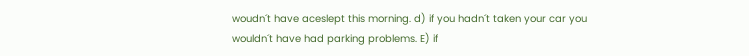woudn´t have aceslept this morning. d) if you hadn´t taken your car you wouldn´t have had parking problems. E) if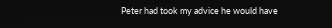Peter had took my advice he would have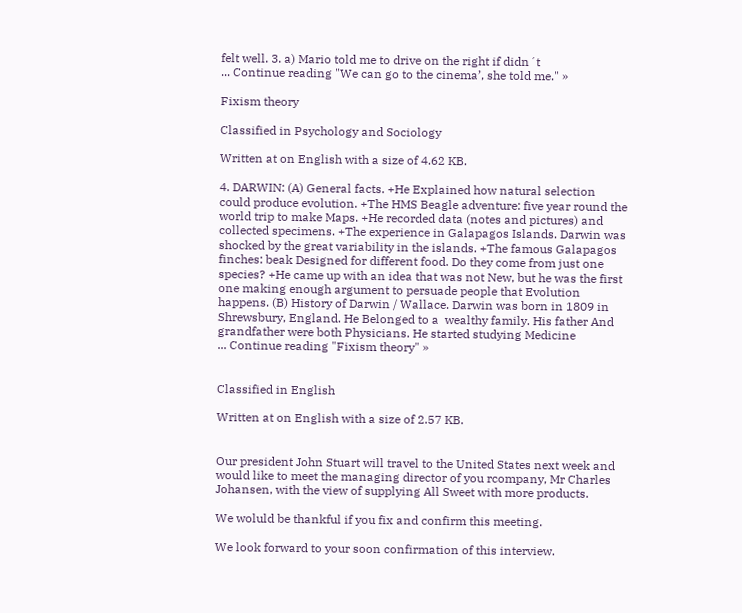felt well. 3. a) Mario told me to drive on the right if didn´t
... Continue reading "We can go to the cinema’, she told me." »

Fixism theory

Classified in Psychology and Sociology

Written at on English with a size of 4.62 KB.

4. DARWIN: (A) General facts. +He Explained how natural selection could produce evolution. +The HMS Beagle adventure: five year round the world trip to make Maps. +He recorded data (notes and pictures) and collected specimens. +The experience in Galapagos Islands. Darwin was shocked by the great variability in the islands. +The famous Galapagos finches: beak Designed for different food. Do they come from just one species? +He came up with an idea that was not New, but he was the first one making enough argument to persuade people that Evolution happens. (B) History of Darwin / Wallace. Darwin was born in 1809 in Shrewsbury, England. He Belonged to a  wealthy family. His father And grandfather were both Physicians. He started studying Medicine
... Continue reading "Fixism theory" »


Classified in English

Written at on English with a size of 2.57 KB.


Our president John Stuart will travel to the United States next week and would like to meet the managing director of you rcompany, Mr Charles Johansen, with the view of supplying All Sweet with more products.

We woluld be thankful if you fix and confirm this meeting.

We look forward to your soon confirmation of this interview.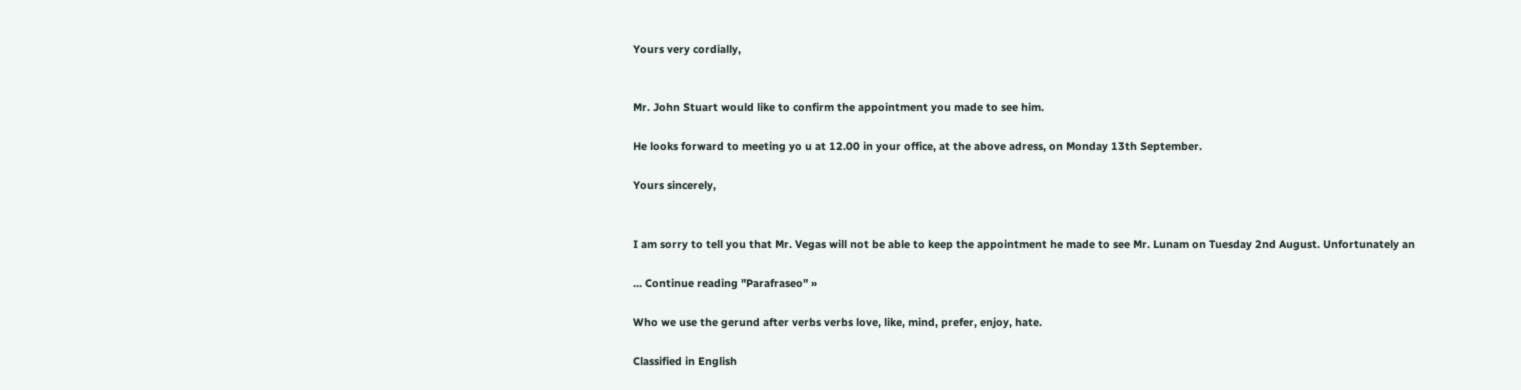Yours very cordially,


Mr. John Stuart would like to confirm the appointment you made to see him.

He looks forward to meeting yo u at 12.00 in your office, at the above adress, on Monday 13th September.

Yours sincerely,


I am sorry to tell you that Mr. Vegas will not be able to keep the appointment he made to see Mr. Lunam on Tuesday 2nd August. Unfortunately an

... Continue reading "Parafraseo" »

Who we use the gerund after verbs verbs love, like, mind, prefer, enjoy, hate.

Classified in English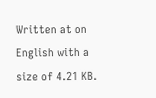Written at on English with a size of 4.21 KB.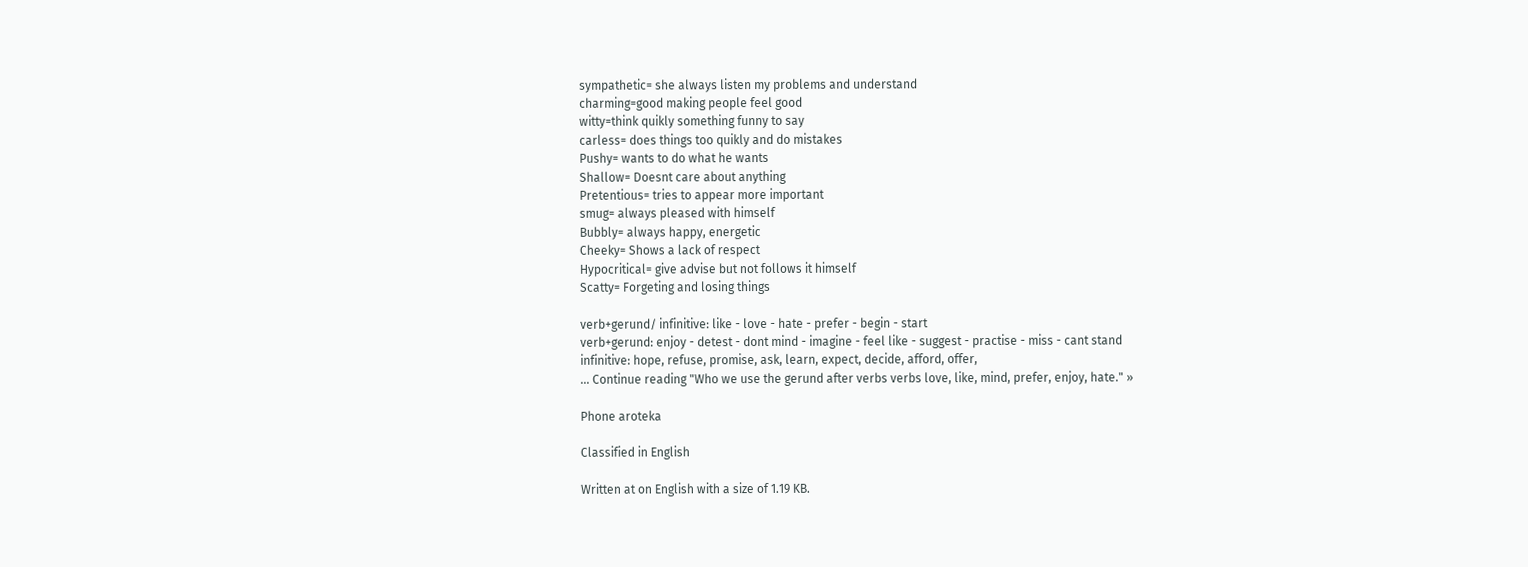sympathetic= she always listen my problems and understand
charming=good making people feel good
witty=think quikly something funny to say
carless= does things too quikly and do mistakes
Pushy= wants to do what he wants
Shallow= Doesnt care about anything
Pretentious= tries to appear more important
smug= always pleased with himself
Bubbly= always happy, energetic
Cheeky= Shows a lack of respect
Hypocritical= give advise but not follows it himself
Scatty= Forgeting and losing things

verb+gerund/ infinitive: like - love - hate - prefer - begin - start
verb+gerund: enjoy - detest - dont mind - imagine - feel like - suggest - practise - miss - cant stand
infinitive: hope, refuse, promise, ask, learn, expect, decide, afford, offer,
... Continue reading "Who we use the gerund after verbs verbs love, like, mind, prefer, enjoy, hate." »

Phone aroteka

Classified in English

Written at on English with a size of 1.19 KB.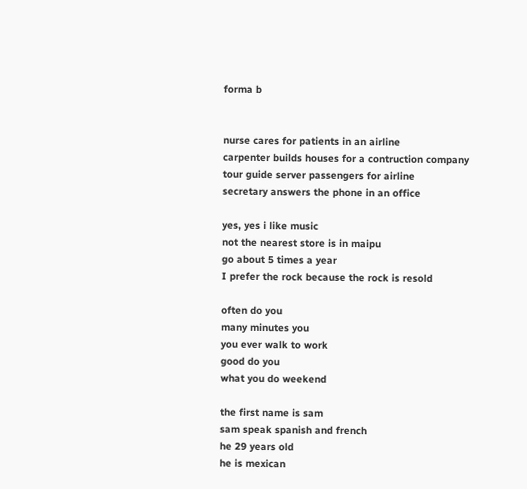forma b


nurse cares for patients in an airline
carpenter builds houses for a contruction company
tour guide server passengers for airline
secretary answers the phone in an office

yes, yes i like music
not the nearest store is in maipu
go about 5 times a year
I prefer the rock because the rock is resold

often do you
many minutes you
you ever walk to work
good do you
what you do weekend

the first name is sam
sam speak spanish and french
he 29 years old
he is mexican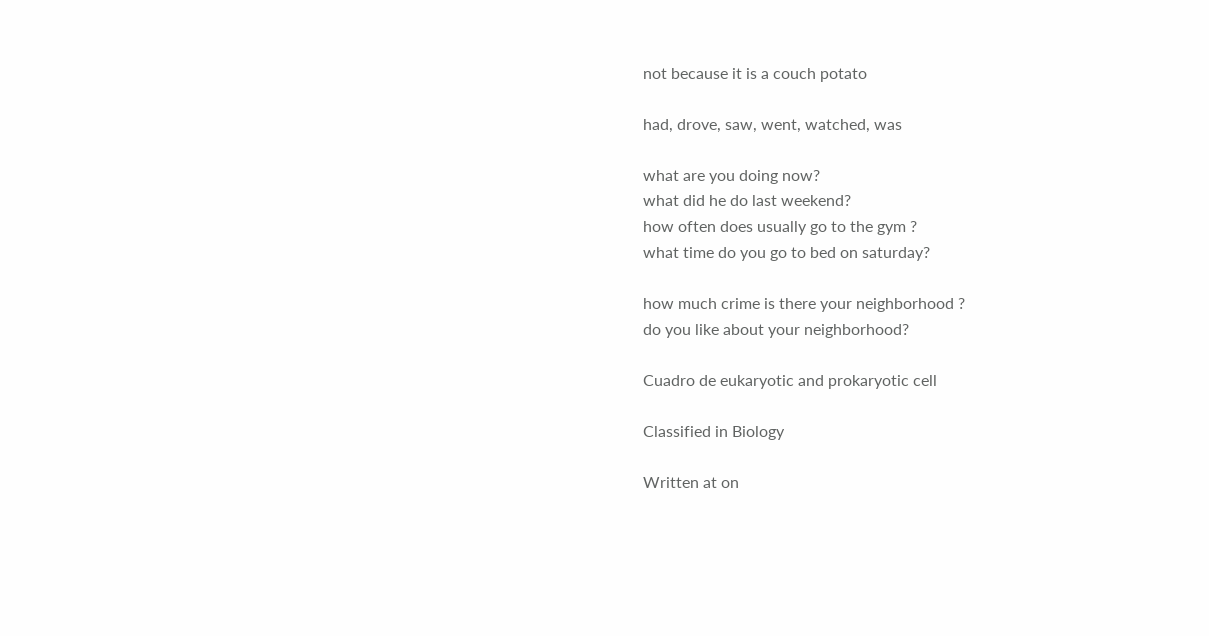not because it is a couch potato

had, drove, saw, went, watched, was

what are you doing now?
what did he do last weekend?
how often does usually go to the gym ?
what time do you go to bed on saturday?

how much crime is there your neighborhood ?
do you like about your neighborhood?

Cuadro de eukaryotic and prokaryotic cell

Classified in Biology

Written at on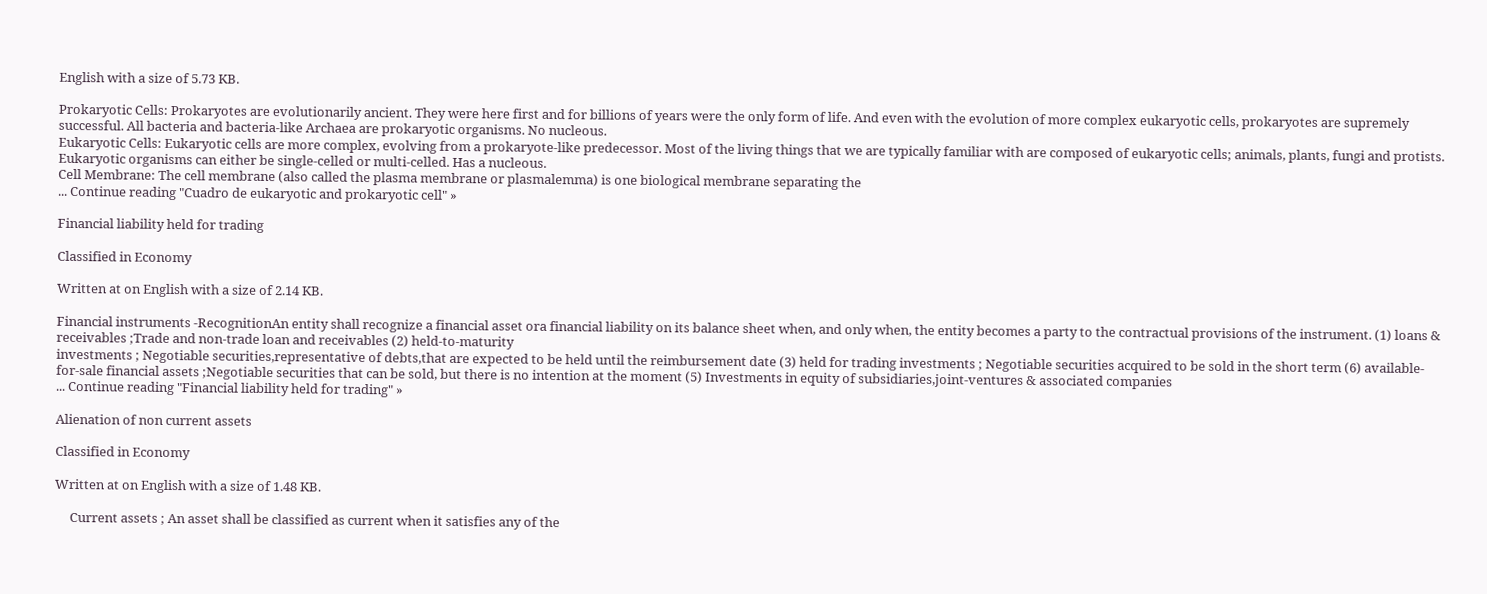English with a size of 5.73 KB.

Prokaryotic Cells: Prokaryotes are evolutionarily ancient. They were here first and for billions of years were the only form of life. And even with the evolution of more complex eukaryotic cells, prokaryotes are supremely successful. All bacteria and bacteria-like Archaea are prokaryotic organisms. No nucleous.
Eukaryotic Cells: Eukaryotic cells are more complex, evolving from a prokaryote-like predecessor. Most of the living things that we are typically familiar with are composed of eukaryotic cells; animals, plants, fungi and protists. Eukaryotic organisms can either be single-celled or multi-celled. Has a nucleous.
Cell Membrane: The cell membrane (also called the plasma membrane or plasmalemma) is one biological membrane separating the
... Continue reading "Cuadro de eukaryotic and prokaryotic cell" »

Financial liability held for trading

Classified in Economy

Written at on English with a size of 2.14 KB.

Financial instruments -RecognitionAn entity shall recognize a financial asset ora financial liability on its balance sheet when, and only when, the entity becomes a party to the contractual provisions of the instrument. (1) loans & receivables ;Trade and non-trade loan and receivables (2) held-to-maturity
investments ; Negotiable securities,representative of debts,that are expected to be held until the reimbursement date (3) held for trading investments ; Negotiable securities acquired to be sold in the short term (6) available-for-sale financial assets ;Negotiable securities that can be sold, but there is no intention at the moment (5) Investments in equity of subsidiaries,joint-ventures & associated companies
... Continue reading "Financial liability held for trading" »

Alienation of non current assets

Classified in Economy

Written at on English with a size of 1.48 KB.

     Current assets ; An asset shall be classified as current when it satisfies any of the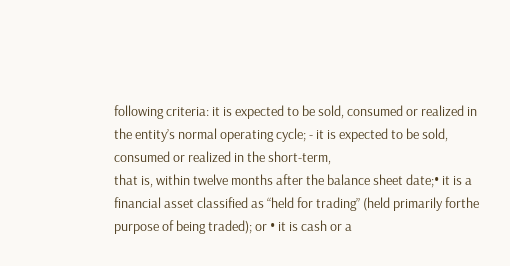following criteria: it is expected to be sold, consumed or realized in the entity’s normal operating cycle; - it is expected to be sold, consumed or realized in the short-term,
that is, within twelve months after the balance sheet date;• it is a financial asset classified as “held for trading” (held primarily forthe purpose of being traded); or • it is cash or a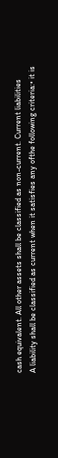cash equivalent. All other assets shall be classified as non-current. Current liabilities
A liability shall be classified as current when it satisfies any ofthe following criteria:• it is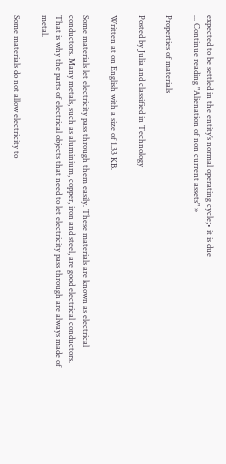expected to be settled in the entity’s normal operating cycle;• it is due
... Continue reading "Alienation of non current assets" »

Properties of materials

Posted by Julia and classified in Technology

Written at on English with a size of 1.33 KB.

Some materials let electricity pass through them easily. These materials are known as electrical conductors. Many metals, such as aluminium, copper, iron and steel, are good electrical conductors. That is why the parts of electrical objects that need to let electricity pass through are always made of metal.

Some materials do not allow electricity to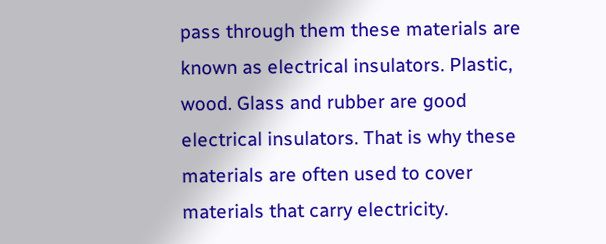pass through them these materials are known as electrical insulators. Plastic, wood. Glass and rubber are good electrical insulators. That is why these materials are often used to cover materials that carry electricity.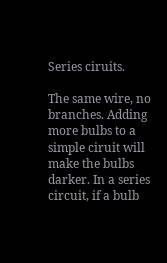Series ciruits.

The same wire, no branches. Adding more bulbs to a simple ciruit will make the bulbs darker. In a series circuit, if a bulb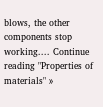blows, the other components stop working.... Continue reading "Properties of materials" »